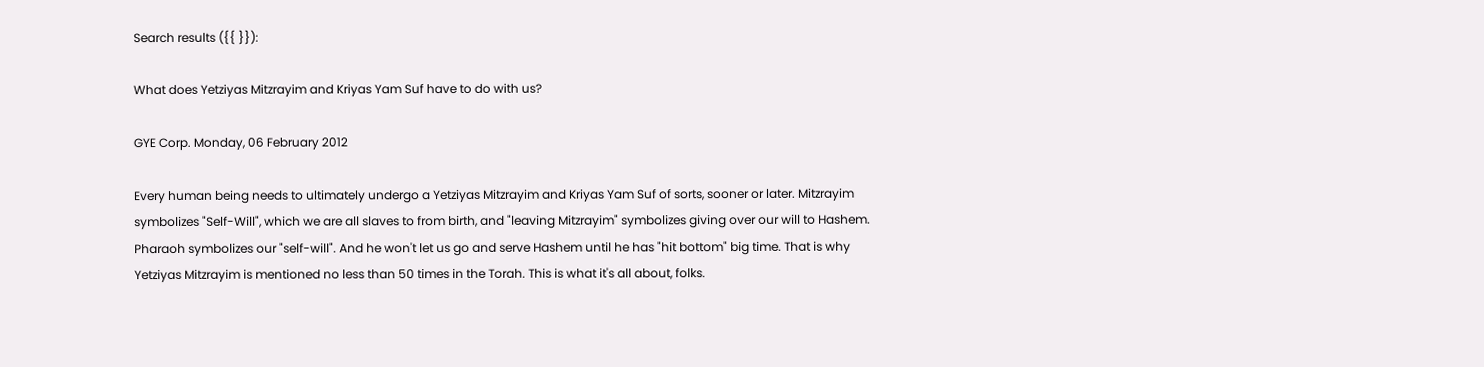Search results ({{ }}):

What does Yetziyas Mitzrayim and Kriyas Yam Suf have to do with us?

GYE Corp. Monday, 06 February 2012

Every human being needs to ultimately undergo a Yetziyas Mitzrayim and Kriyas Yam Suf of sorts, sooner or later. Mitzrayim symbolizes "Self-Will", which we are all slaves to from birth, and "leaving Mitzrayim" symbolizes giving over our will to Hashem. Pharaoh symbolizes our "self-will". And he won't let us go and serve Hashem until he has "hit bottom" big time. That is why Yetziyas Mitzrayim is mentioned no less than 50 times in the Torah. This is what it's all about, folks.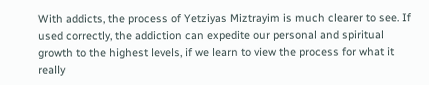With addicts, the process of Yetziyas Miztrayim is much clearer to see. If used correctly, the addiction can expedite our personal and spiritual growth to the highest levels, if we learn to view the process for what it really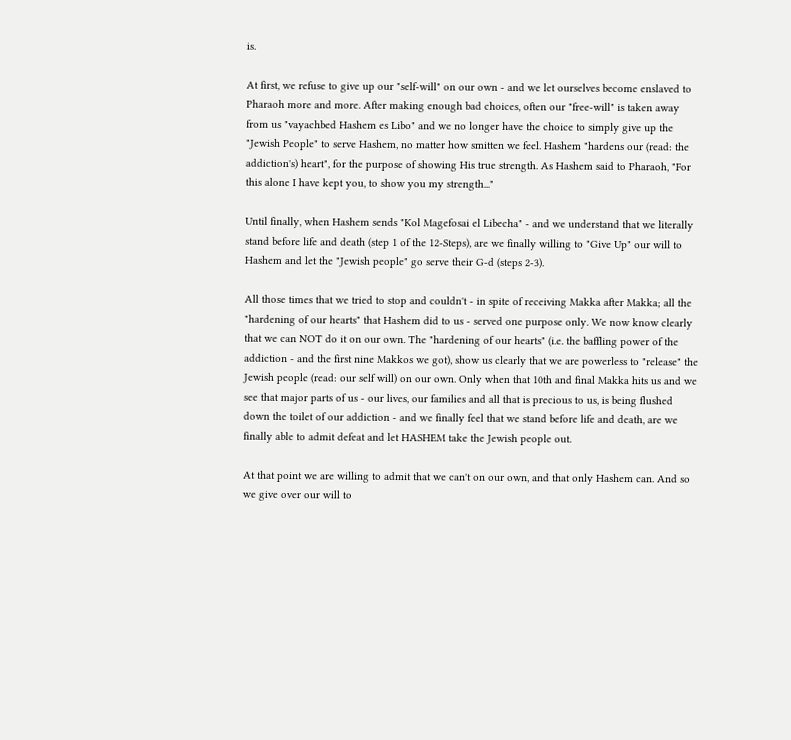is.

At first, we refuse to give up our "self-will" on our own - and we let ourselves become enslaved to Pharaoh more and more. After making enough bad choices, often our "free-will" is taken away from us "vayachbed Hashem es Libo" and we no longer have the choice to simply give up the "Jewish People" to serve Hashem, no matter how smitten we feel. Hashem "hardens our (read: the addiction's) heart", for the purpose of showing His true strength. As Hashem said to Pharaoh, "For this alone I have kept you, to show you my strength..."

Until finally, when Hashem sends "Kol Magefosai el Libecha" - and we understand that we literally stand before life and death (step 1 of the 12-Steps), are we finally willing to "Give Up" our will to Hashem and let the "Jewish people" go serve their G-d (steps 2-3).

All those times that we tried to stop and couldn't - in spite of receiving Makka after Makka; all the "hardening of our hearts" that Hashem did to us - served one purpose only. We now know clearly that we can NOT do it on our own. The "hardening of our hearts" (i.e. the baffling power of the addiction - and the first nine Makkos we got), show us clearly that we are powerless to "release" the Jewish people (read: our self will) on our own. Only when that 10th and final Makka hits us and we see that major parts of us - our lives, our families and all that is precious to us, is being flushed down the toilet of our addiction - and we finally feel that we stand before life and death, are we finally able to admit defeat and let HASHEM take the Jewish people out.

At that point we are willing to admit that we can't on our own, and that only Hashem can. And so we give over our will to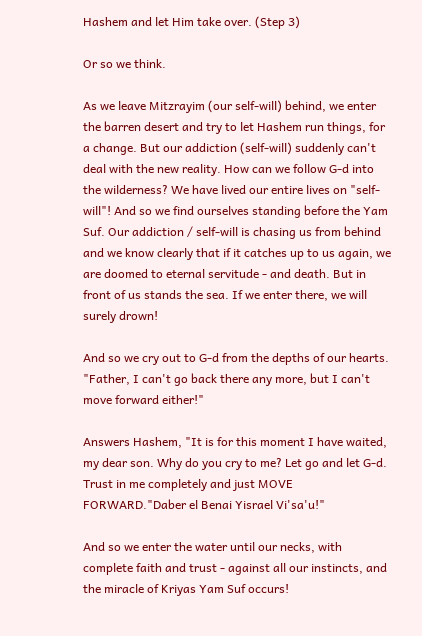Hashem and let Him take over. (Step 3)

Or so we think.

As we leave Mitzrayim (our self-will) behind, we enter the barren desert and try to let Hashem run things, for a change. But our addiction (self-will) suddenly can't deal with the new reality. How can we follow G-d into the wilderness? We have lived our entire lives on "self-will"! And so we find ourselves standing before the Yam Suf. Our addiction / self-will is chasing us from behind and we know clearly that if it catches up to us again, we are doomed to eternal servitude - and death. But in front of us stands the sea. If we enter there, we will surely drown!

And so we cry out to G-d from the depths of our hearts. "Father, I can't go back there any more, but I can't move forward either!"

Answers Hashem, "It is for this moment I have waited, my dear son. Why do you cry to me? Let go and let G-d. Trust in me completely and just MOVE FORWARD."Daber el Benai Yisrael Vi'sa'u!"

And so we enter the water until our necks, with complete faith and trust - against all our instincts, and the miracle of Kriyas Yam Suf occurs!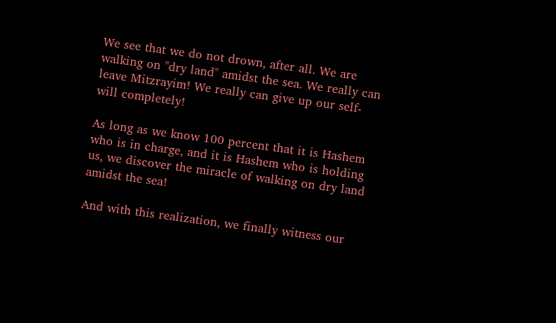We see that we do not drown, after all. We are walking on "dry land" amidst the sea. We really can leave Mitzrayim! We really can give up our self-will completely!

As long as we know 100 percent that it is Hashem who is in charge, and it is Hashem who is holding us, we discover the miracle of walking on dry land amidst the sea!

And with this realization, we finally witness our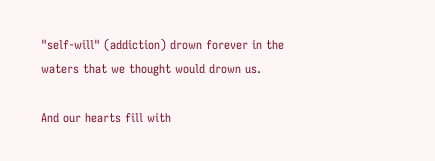"self-will" (addiction) drown forever in the waters that we thought would drown us.

And our hearts fill with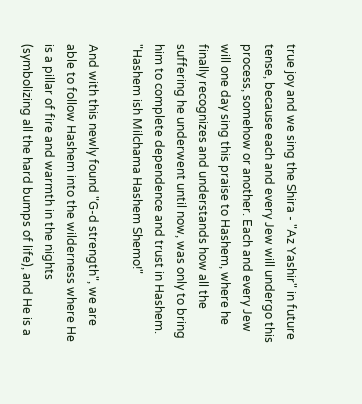true joy and we sing the Shira - "Az Yashir" in future tense, because each and every Jew will undergo this process, somehow or another. Each and every Jew will one day sing this praise to Hashem, where he finally recognizes and understands how all the suffering he underwent until now, was only to bring him to complete dependence and trust in Hashem. "Hashem ish Milchama Hashem Shemo!"

And with this newly found "G-d strength", we are able to follow Hashem into the wilderness where He is a pillar of fire and warmth in the nights (symbolizing all the hard bumps of life), and He is a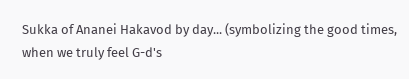Sukka of Ananei Hakavod by day... (symbolizing the good times, when we truly feel G-d's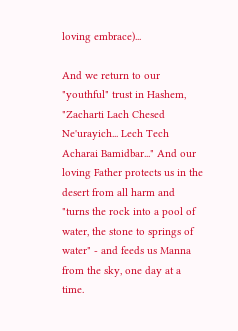loving embrace)...

And we return to our "youthful" trust in Hashem, "Zacharti Lach Chesed Ne'urayich... Lech Tech Acharai Bamidbar..." And our loving Father protects us in the desert from all harm and "turns the rock into a pool of water, the stone to springs of water" - and feeds us Manna from the sky, one day at a time.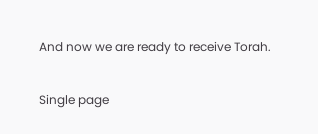And now we are ready to receive Torah.

Single page